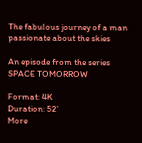The fabulous journey of a man passionate about the skies

An episode from the series SPACE TOMORROW

Format: 4K
Duration: 52’
More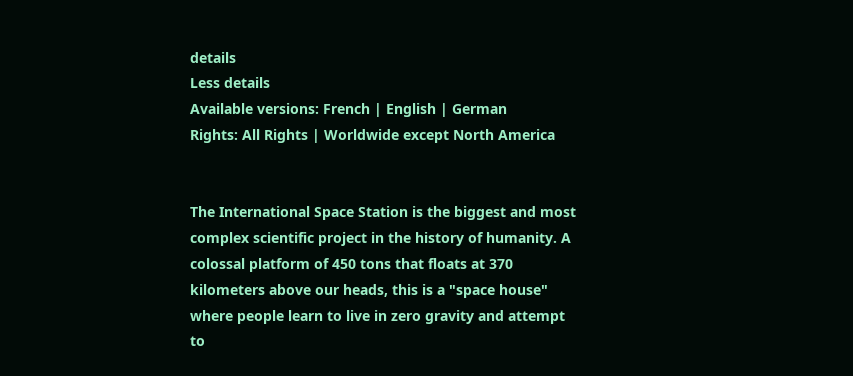details
Less details
Available versions: French | English | German
Rights: All Rights | Worldwide except North America


The International Space Station is the biggest and most complex scientific project in the history of humanity. A colossal platform of 450 tons that floats at 370 kilometers above our heads, this is a "space house" where people learn to live in zero gravity and attempt to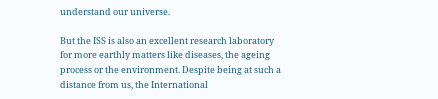understand our universe.

But the ISS is also an excellent research laboratory for more earthly matters like diseases, the ageing process or the environment. Despite being at such a distance from us, the International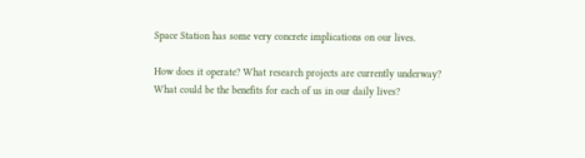Space Station has some very concrete implications on our lives.

How does it operate? What research projects are currently underway? What could be the benefits for each of us in our daily lives?